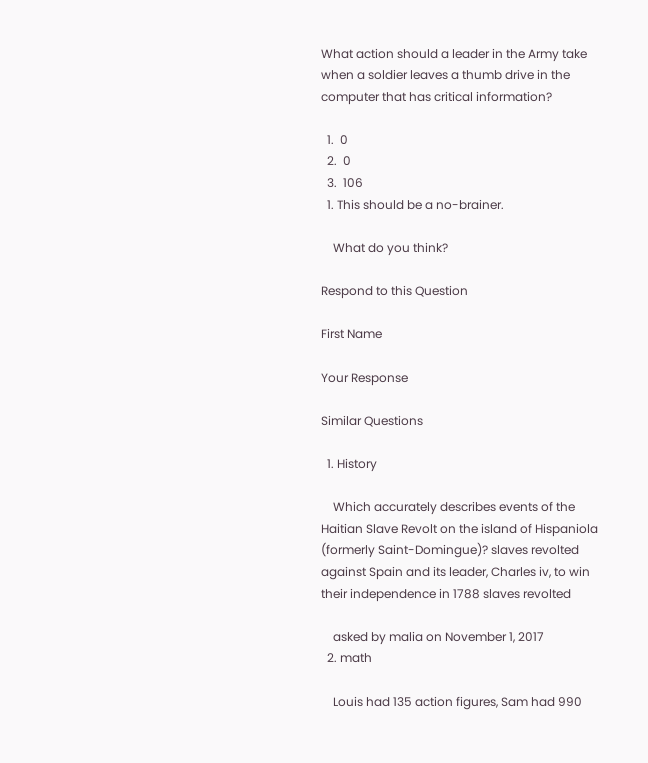What action should a leader in the Army take when a soldier leaves a thumb drive in the computer that has critical information?

  1.  0
  2.  0
  3.  106
  1. This should be a no-brainer.

    What do you think?

Respond to this Question

First Name

Your Response

Similar Questions

  1. History

    Which accurately describes events of the Haitian Slave Revolt on the island of Hispaniola (formerly Saint-Domingue)? slaves revolted against Spain and its leader, Charles iv, to win their independence in 1788 slaves revolted

    asked by malia on November 1, 2017
  2. math

    Louis had 135 action figures, Sam had 990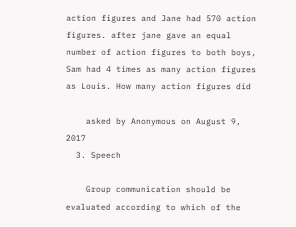action figures and Jane had 570 action figures. after jane gave an equal number of action figures to both boys, Sam had 4 times as many action figures as Louis. How many action figures did

    asked by Anonymous on August 9, 2017
  3. Speech

    Group communication should be evaluated according to which of the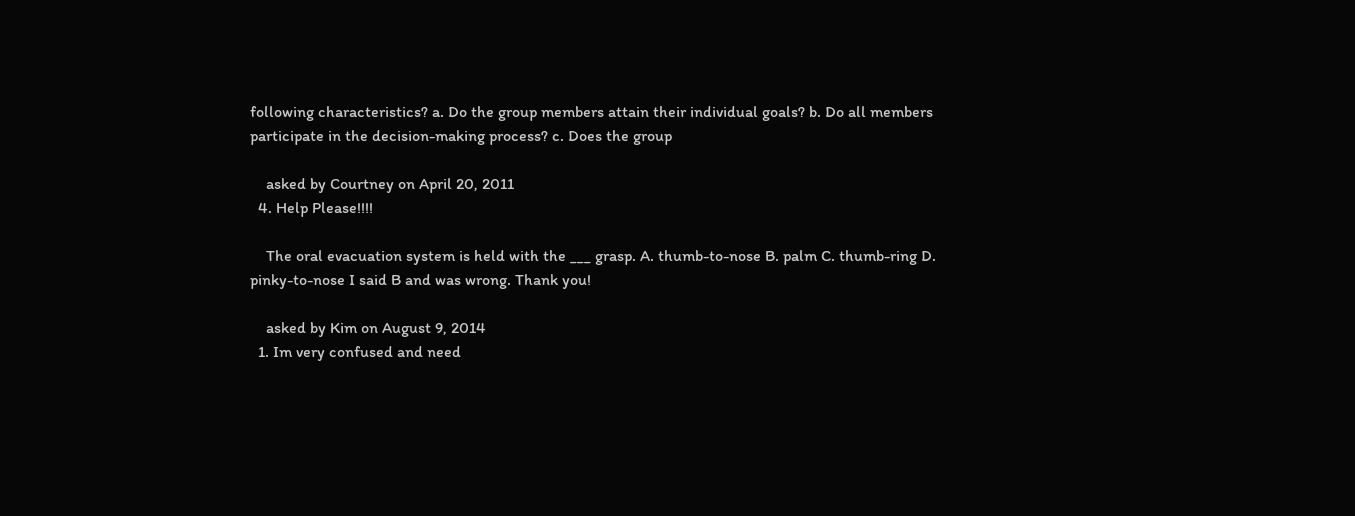following characteristics? a. Do the group members attain their individual goals? b. Do all members participate in the decision-making process? c. Does the group

    asked by Courtney on April 20, 2011
  4. Help Please!!!!

    The oral evacuation system is held with the ___ grasp. A. thumb-to-nose B. palm C. thumb-ring D. pinky-to-nose I said B and was wrong. Thank you!

    asked by Kim on August 9, 2014
  1. Im very confused and need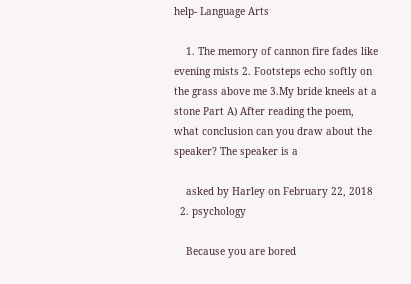help- Language Arts

    1. The memory of cannon fire fades like evening mists 2. Footsteps echo softly on the grass above me 3.My bride kneels at a stone Part A) After reading the poem, what conclusion can you draw about the speaker? The speaker is a

    asked by Harley on February 22, 2018
  2. psychology

    Because you are bored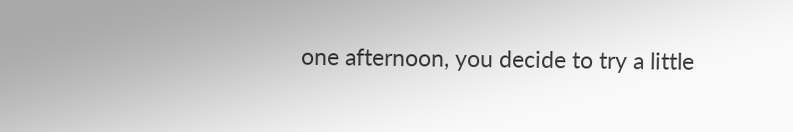one afternoon, you decide to try a little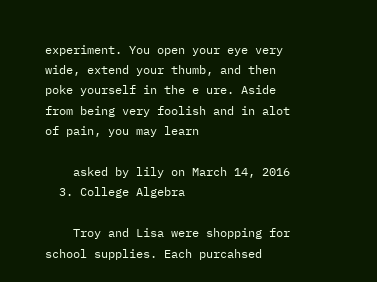experiment. You open your eye very wide, extend your thumb, and then poke yourself in the e ure. Aside from being very foolish and in alot of pain, you may learn

    asked by lily on March 14, 2016
  3. College Algebra

    Troy and Lisa were shopping for school supplies. Each purcahsed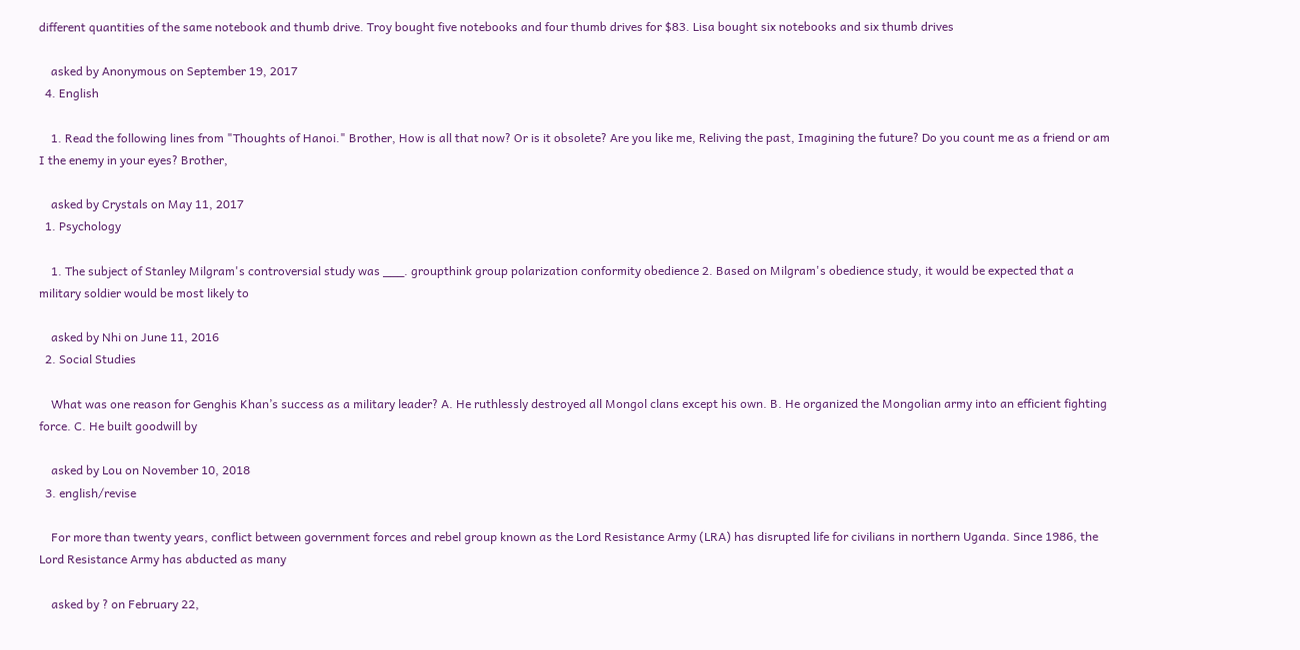different quantities of the same notebook and thumb drive. Troy bought five notebooks and four thumb drives for $83. Lisa bought six notebooks and six thumb drives

    asked by Anonymous on September 19, 2017
  4. English

    1. Read the following lines from "Thoughts of Hanoi." Brother, How is all that now? Or is it obsolete? Are you like me, Reliving the past, Imagining the future? Do you count me as a friend or am I the enemy in your eyes? Brother,

    asked by Crystals on May 11, 2017
  1. Psychology

    1. The subject of Stanley Milgram's controversial study was ___. groupthink group polarization conformity obedience 2. Based on Milgram's obedience study, it would be expected that a military soldier would be most likely to

    asked by Nhi on June 11, 2016
  2. Social Studies

    What was one reason for Genghis Khan’s success as a military leader? A. He ruthlessly destroyed all Mongol clans except his own. B. He organized the Mongolian army into an efficient fighting force. C. He built goodwill by

    asked by Lou on November 10, 2018
  3. english/revise

    For more than twenty years, conflict between government forces and rebel group known as the Lord Resistance Army (LRA) has disrupted life for civilians in northern Uganda. Since 1986, the Lord Resistance Army has abducted as many

    asked by ? on February 22,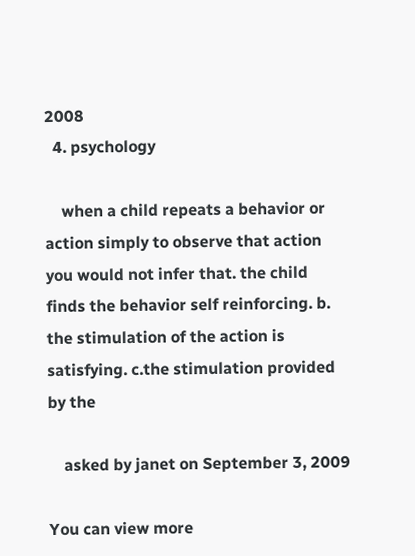2008
  4. psychology

    when a child repeats a behavior or action simply to observe that action you would not infer that. the child finds the behavior self reinforcing. b. the stimulation of the action is satisfying. c.the stimulation provided by the

    asked by janet on September 3, 2009

You can view more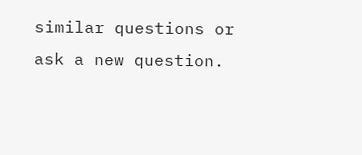similar questions or ask a new question.